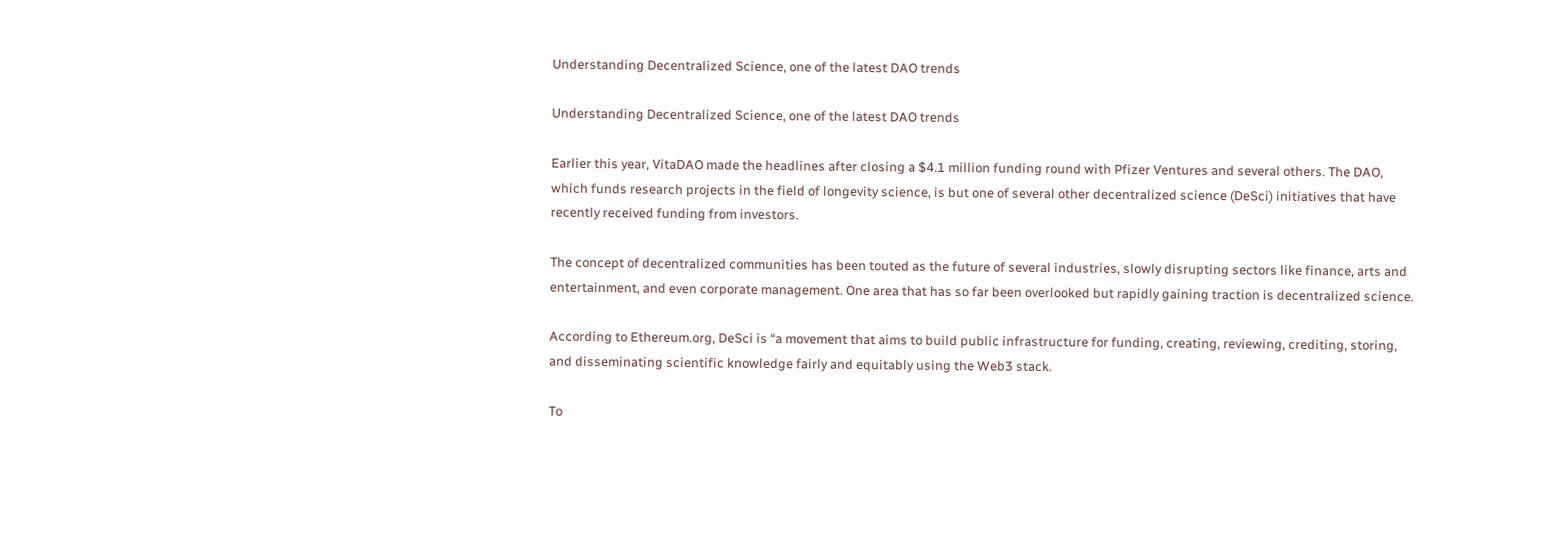Understanding Decentralized Science, one of the latest DAO trends

Understanding Decentralized Science, one of the latest DAO trends

Earlier this year, VitaDAO made the headlines after closing a $4.1 million funding round with Pfizer Ventures and several others. The DAO, which funds research projects in the field of longevity science, is but one of several other decentralized science (DeSci) initiatives that have recently received funding from investors.

The concept of decentralized communities has been touted as the future of several industries, slowly disrupting sectors like finance, arts and entertainment, and even corporate management. One area that has so far been overlooked but rapidly gaining traction is decentralized science.

According to Ethereum.org, DeSci is “a movement that aims to build public infrastructure for funding, creating, reviewing, crediting, storing, and disseminating scientific knowledge fairly and equitably using the Web3 stack.

To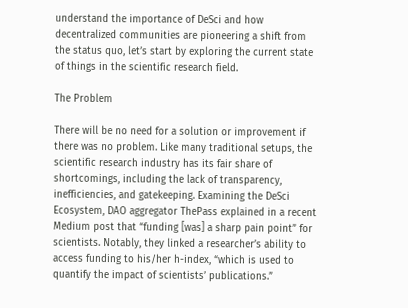understand the importance of DeSci and how decentralized communities are pioneering a shift from the status quo, let’s start by exploring the current state of things in the scientific research field.

The Problem

There will be no need for a solution or improvement if there was no problem. Like many traditional setups, the scientific research industry has its fair share of shortcomings, including the lack of transparency, inefficiencies, and gatekeeping. Examining the DeSci Ecosystem, DAO aggregator ThePass explained in a recent Medium post that “funding [was] a sharp pain point” for scientists. Notably, they linked a researcher’s ability to access funding to his/her h-index, “which is used to quantify the impact of scientists’ publications.”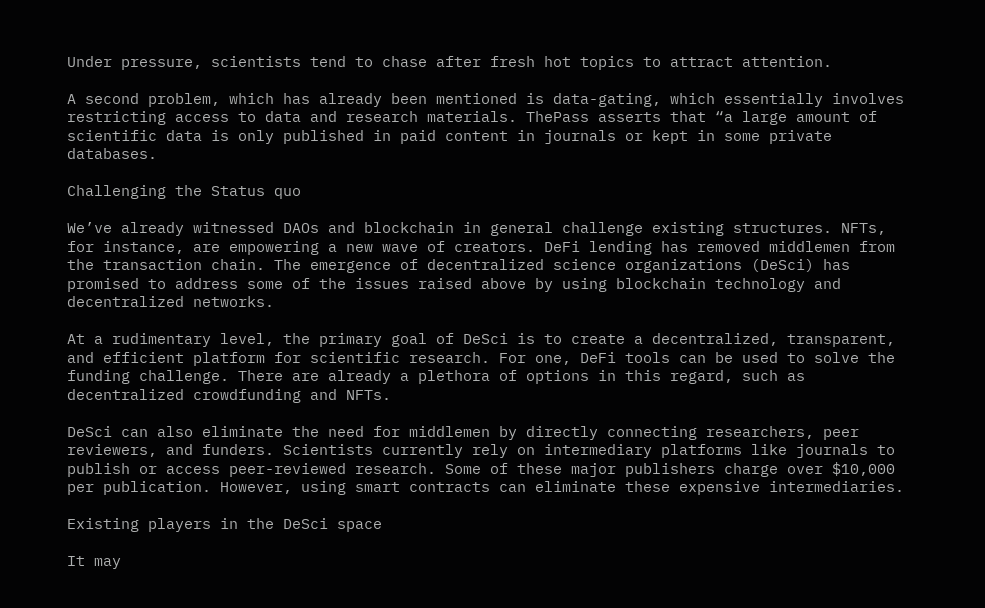Under pressure, scientists tend to chase after fresh hot topics to attract attention.

A second problem, which has already been mentioned is data-gating, which essentially involves restricting access to data and research materials. ThePass asserts that “a large amount of scientific data is only published in paid content in journals or kept in some private databases.

Challenging the Status quo

We’ve already witnessed DAOs and blockchain in general challenge existing structures. NFTs, for instance, are empowering a new wave of creators. DeFi lending has removed middlemen from the transaction chain. The emergence of decentralized science organizations (DeSci) has promised to address some of the issues raised above by using blockchain technology and decentralized networks.

At a rudimentary level, the primary goal of DeSci is to create a decentralized, transparent, and efficient platform for scientific research. For one, DeFi tools can be used to solve the funding challenge. There are already a plethora of options in this regard, such as decentralized crowdfunding and NFTs.

DeSci can also eliminate the need for middlemen by directly connecting researchers, peer reviewers, and funders. Scientists currently rely on intermediary platforms like journals to publish or access peer-reviewed research. Some of these major publishers charge over $10,000 per publication. However, using smart contracts can eliminate these expensive intermediaries.

Existing players in the DeSci space

It may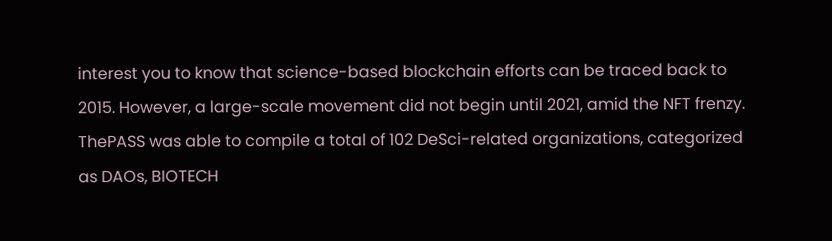interest you to know that science-based blockchain efforts can be traced back to 2015. However, a large-scale movement did not begin until 2021, amid the NFT frenzy. ThePASS was able to compile a total of 102 DeSci-related organizations, categorized as DAOs, BIOTECH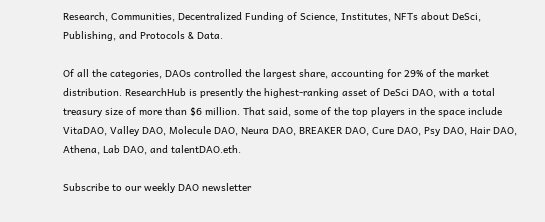Research, Communities, Decentralized Funding of Science, Institutes, NFTs about DeSci, Publishing, and Protocols & Data.

Of all the categories, DAOs controlled the largest share, accounting for 29% of the market distribution. ResearchHub is presently the highest-ranking asset of DeSci DAO, with a total treasury size of more than $6 million. That said, some of the top players in the space include VitaDAO, Valley DAO, Molecule DAO, Neura DAO, BREAKER DAO, Cure DAO, Psy DAO, Hair DAO, Athena, Lab DAO, and talentDAO.eth.

Subscribe to our weekly DAO newsletter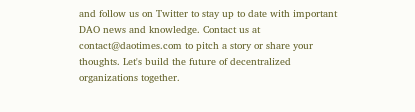and follow us on Twitter to stay up to date with important DAO news and knowledge. Contact us at contact@daotimes.com to pitch a story or share your thoughts. Let's build the future of decentralized organizations together.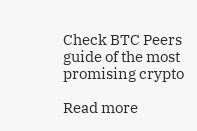Check BTC Peers guide of the most promising crypto

Read more